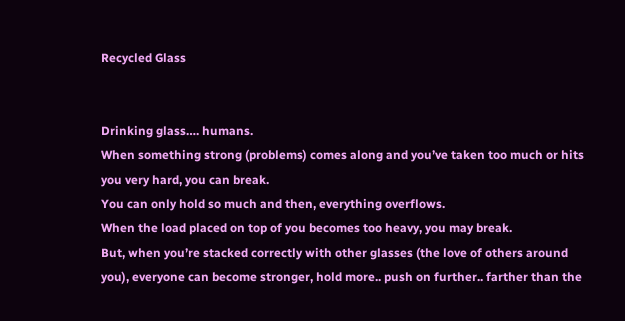Recycled Glass


Drinking glass…. humans.
When something strong (problems) comes along and you’ve taken too much or hits you very hard, you can break.
You can only hold so much and then, everything overflows.
When the load placed on top of you becomes too heavy, you may break.
But, when you’re stacked correctly with other glasses (the love of others around you), everyone can become stronger, hold more.. push on further.. farther than the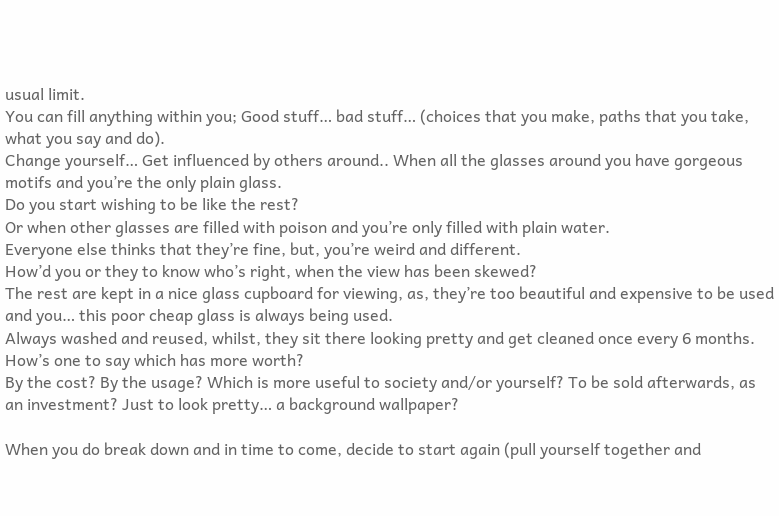usual limit.
You can fill anything within you; Good stuff… bad stuff… (choices that you make, paths that you take, what you say and do).
Change yourself… Get influenced by others around.. When all the glasses around you have gorgeous motifs and you’re the only plain glass.
Do you start wishing to be like the rest?
Or when other glasses are filled with poison and you’re only filled with plain water.
Everyone else thinks that they’re fine, but, you’re weird and different.
How’d you or they to know who’s right, when the view has been skewed?
The rest are kept in a nice glass cupboard for viewing, as, they’re too beautiful and expensive to be used and you… this poor cheap glass is always being used.
Always washed and reused, whilst, they sit there looking pretty and get cleaned once every 6 months.
How’s one to say which has more worth?
By the cost? By the usage? Which is more useful to society and/or yourself? To be sold afterwards, as an investment? Just to look pretty… a background wallpaper?

When you do break down and in time to come, decide to start again (pull yourself together and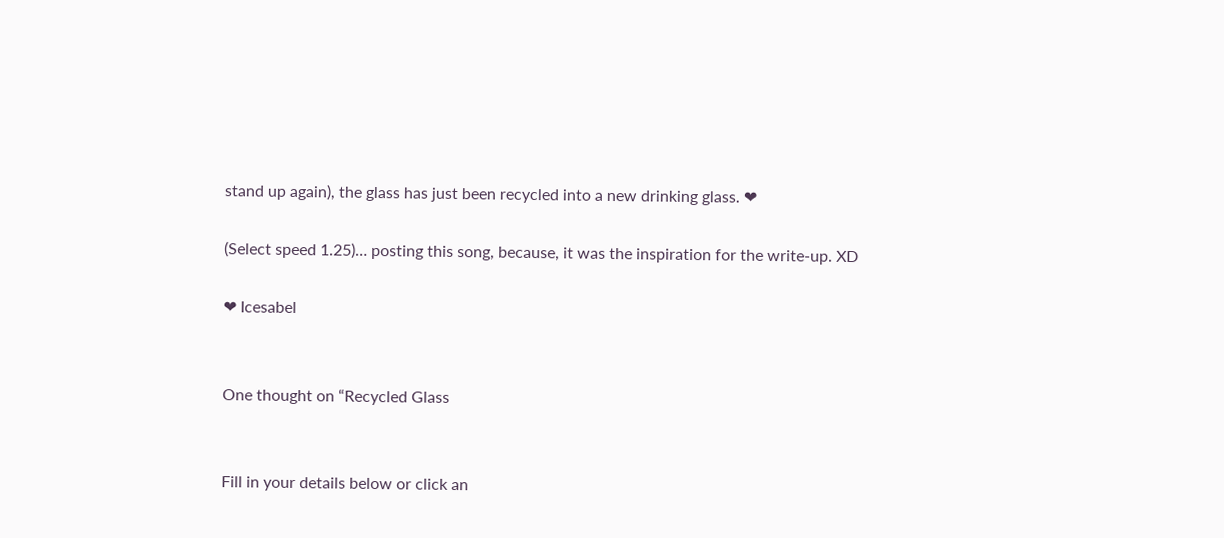stand up again), the glass has just been recycled into a new drinking glass. ❤

(Select speed 1.25)… posting this song, because, it was the inspiration for the write-up. XD

❤ Icesabel


One thought on “Recycled Glass


Fill in your details below or click an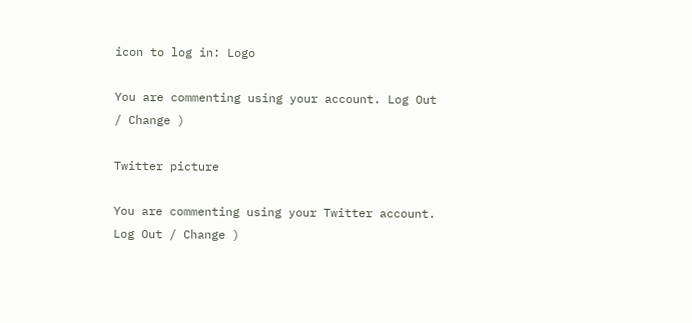icon to log in: Logo

You are commenting using your account. Log Out / Change )

Twitter picture

You are commenting using your Twitter account. Log Out / Change )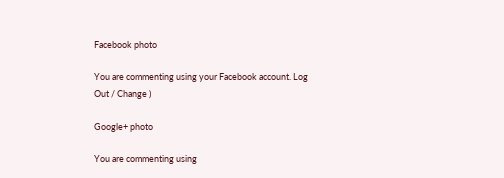Facebook photo

You are commenting using your Facebook account. Log Out / Change )

Google+ photo

You are commenting using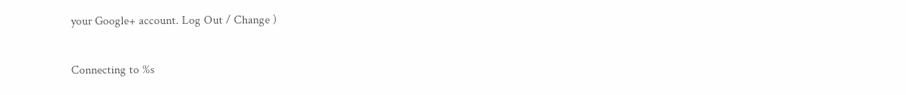your Google+ account. Log Out / Change )

Connecting to %s